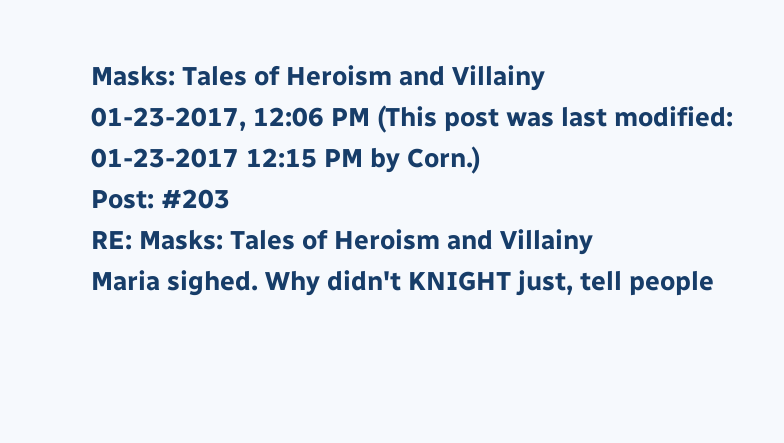Masks: Tales of Heroism and Villainy
01-23-2017, 12:06 PM (This post was last modified: 01-23-2017 12:15 PM by Corn.)
Post: #203
RE: Masks: Tales of Heroism and Villainy
Maria sighed. Why didn't KNIGHT just, tell people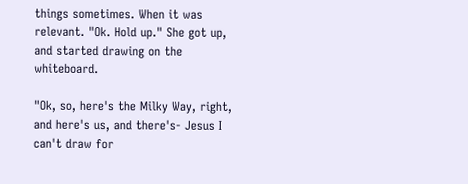things sometimes. When it was relevant. "Ok. Hold up." She got up, and started drawing on the whiteboard.

"Ok, so, here's the Milky Way, right, and here's us, and there's- Jesus I can't draw for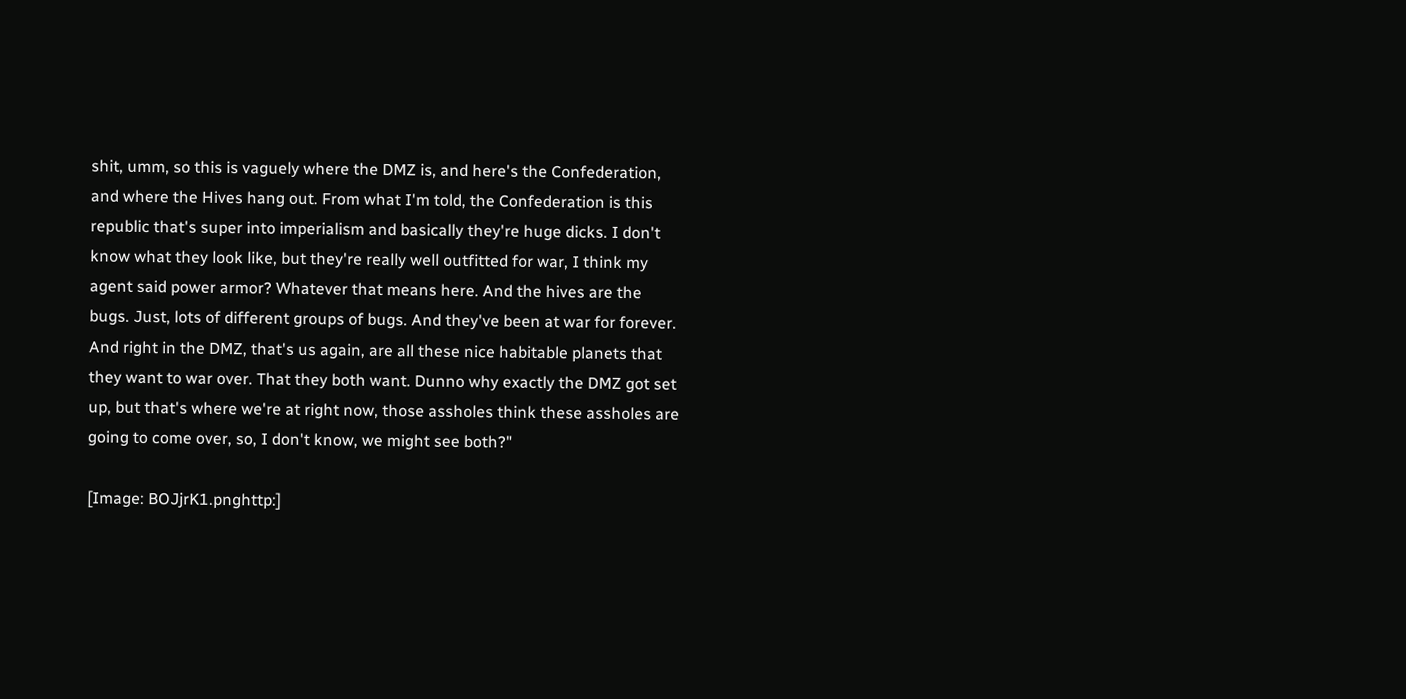shit, umm, so this is vaguely where the DMZ is, and here's the Confederation, and where the Hives hang out. From what I'm told, the Confederation is this republic that's super into imperialism and basically they're huge dicks. I don't know what they look like, but they're really well outfitted for war, I think my agent said power armor? Whatever that means here. And the hives are the bugs. Just, lots of different groups of bugs. And they've been at war for forever. And right in the DMZ, that's us again, are all these nice habitable planets that they want to war over. That they both want. Dunno why exactly the DMZ got set up, but that's where we're at right now, those assholes think these assholes are going to come over, so, I don't know, we might see both?"

[Image: BOJjrK1.pnghttp:]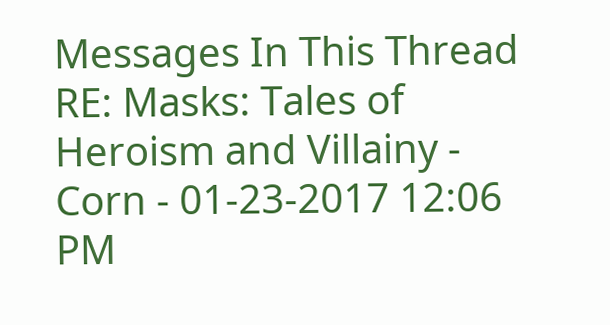Messages In This Thread
RE: Masks: Tales of Heroism and Villainy - Corn - 01-23-2017 12:06 PM